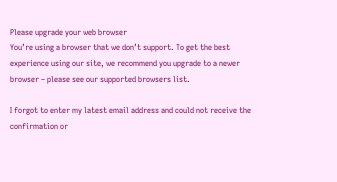Please upgrade your web browser
You’re using a browser that we don’t support. To get the best experience using our site, we recommend you upgrade to a newer browser – please see our supported browsers list.

I forgot to enter my latest email address and could not receive the confirmation or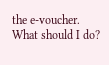the e-voucher. What should I do?